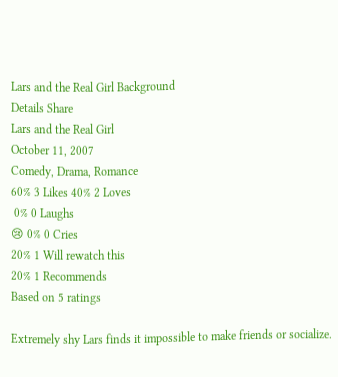Lars and the Real Girl Background
Details Share
Lars and the Real Girl
October 11, 2007
Comedy, Drama, Romance
60% 3 Likes 40% 2 Loves
 0% 0 Laughs
😢 0% 0 Cries
20% 1 Will rewatch this
20% 1 Recommends
Based on 5 ratings

Extremely shy Lars finds it impossible to make friends or socialize.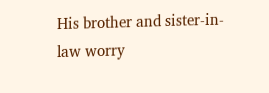His brother and sister-in-law worry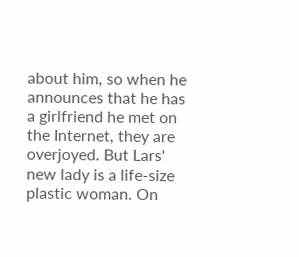about him, so when he announces that he has a girlfriend he met on the Internet, they are overjoyed. But Lars' new lady is a life-size plastic woman. On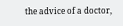the advice of a doctor,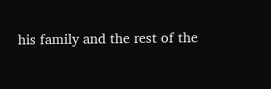his family and the rest of the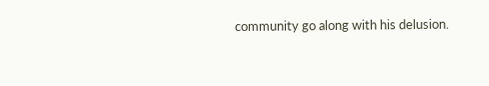community go along with his delusion.